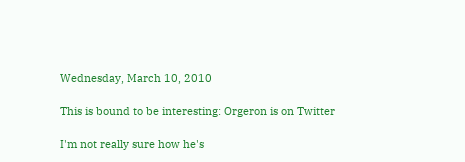Wednesday, March 10, 2010

This is bound to be interesting: Orgeron is on Twitter

I'm not really sure how he's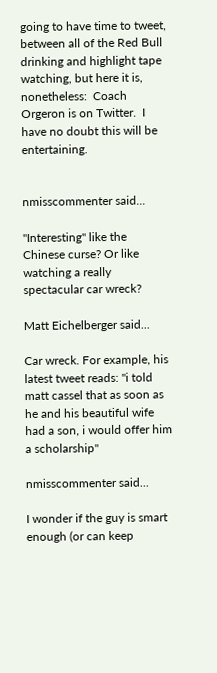going to have time to tweet, between all of the Red Bull drinking and highlight tape watching, but here it is, nonetheless:  Coach Orgeron is on Twitter.  I have no doubt this will be entertaining.


nmisscommenter said...

"Interesting" like the Chinese curse? Or like watching a really spectacular car wreck?

Matt Eichelberger said...

Car wreck. For example, his latest tweet reads: "i told matt cassel that as soon as he and his beautiful wife had a son, i would offer him a scholarship"

nmisscommenter said...

I wonder if the guy is smart enough (or can keep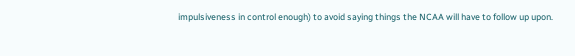impulsiveness in control enough) to avoid saying things the NCAA will have to follow up upon.